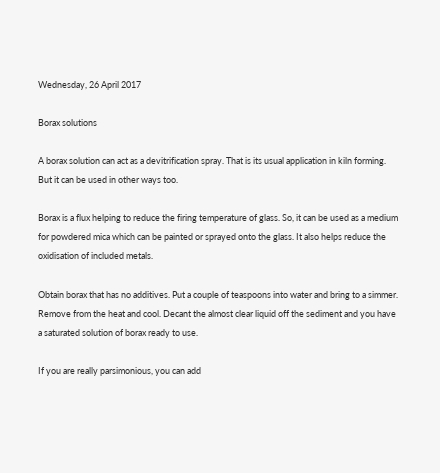Wednesday, 26 April 2017

Borax solutions

A borax solution can act as a devitrification spray. That is its usual application in kiln forming.  But it can be used in other ways too.

Borax is a flux helping to reduce the firing temperature of glass. So, it can be used as a medium for powdered mica which can be painted or sprayed onto the glass. It also helps reduce the oxidisation of included metals.

Obtain borax that has no additives. Put a couple of teaspoons into water and bring to a simmer. Remove from the heat and cool. Decant the almost clear liquid off the sediment and you have a saturated solution of borax ready to use.

If you are really parsimonious, you can add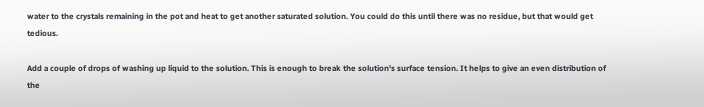water to the crystals remaining in the pot and heat to get another saturated solution. You could do this until there was no residue, but that would get tedious.

Add a couple of drops of washing up liquid to the solution. This is enough to break the solution's surface tension. It helps to give an even distribution of the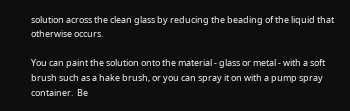solution across the clean glass by reducing the beading of the liquid that otherwise occurs.

You can paint the solution onto the material - glass or metal - with a soft brush such as a hake brush, or you can spray it on with a pump spray container.  Be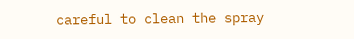careful to clean the spray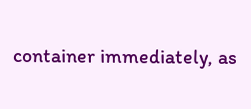container immediately, as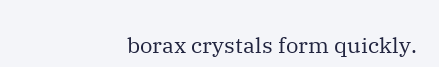borax crystals form quickly.